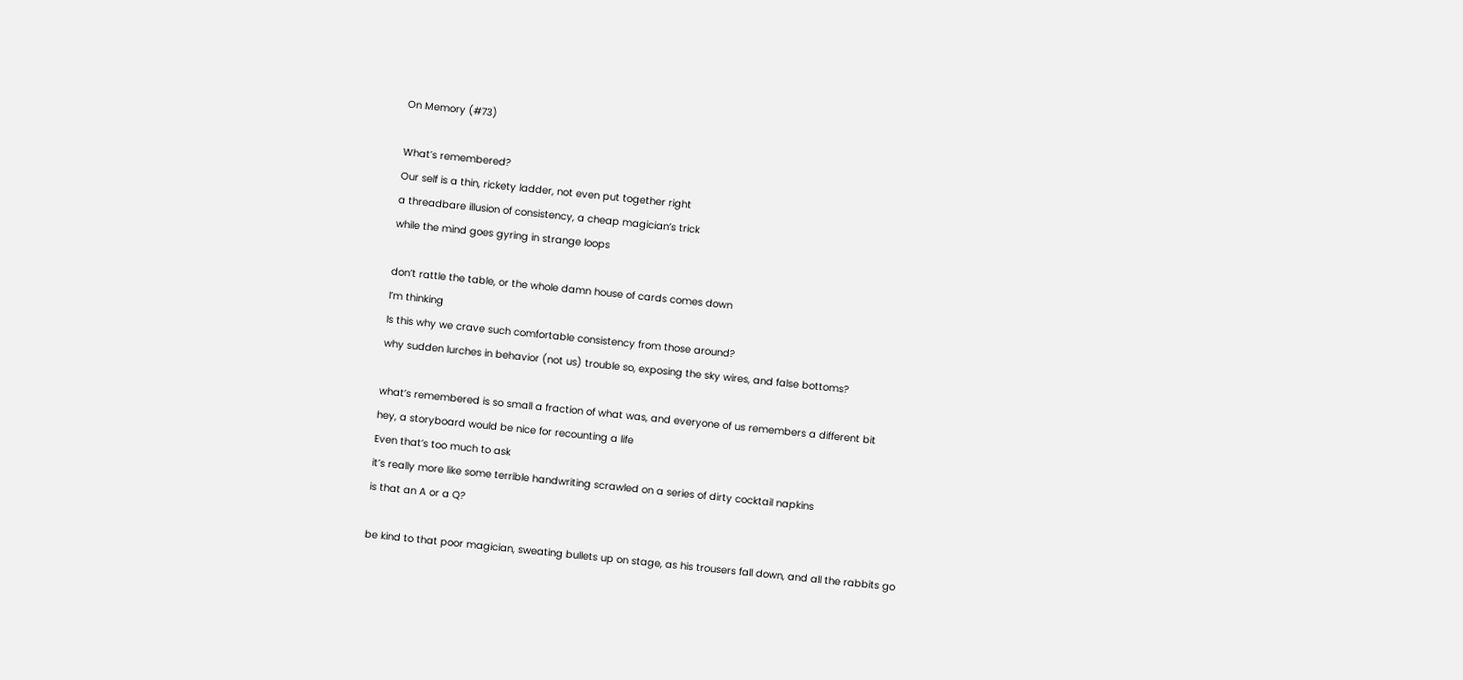On Memory (#73)

What’s remembered?
Our self is a thin, rickety ladder, not even put together right
a threadbare illusion of consistency, a cheap magician’s trick
while the mind goes gyring in strange loops

don’t rattle the table, or the whole damn house of cards comes down
I’m thinking
Is this why we crave such comfortable consistency from those around?
why sudden lurches in behavior (not us) trouble so, exposing the sky wires, and false bottoms?

what’s remembered is so small a fraction of what was, and everyone of us remembers a different bit
hey, a storyboard would be nice for recounting a life
Even that’s too much to ask
it’s really more like some terrible handwriting scrawled on a series of dirty cocktail napkins
is that an A or a Q?

be kind to that poor magician, sweating bullets up on stage, as his trousers fall down, and all the rabbits go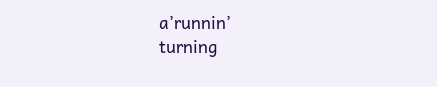a’runnin’
turning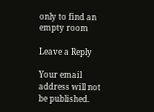only to find an empty room

Leave a Reply

Your email address will not be published.